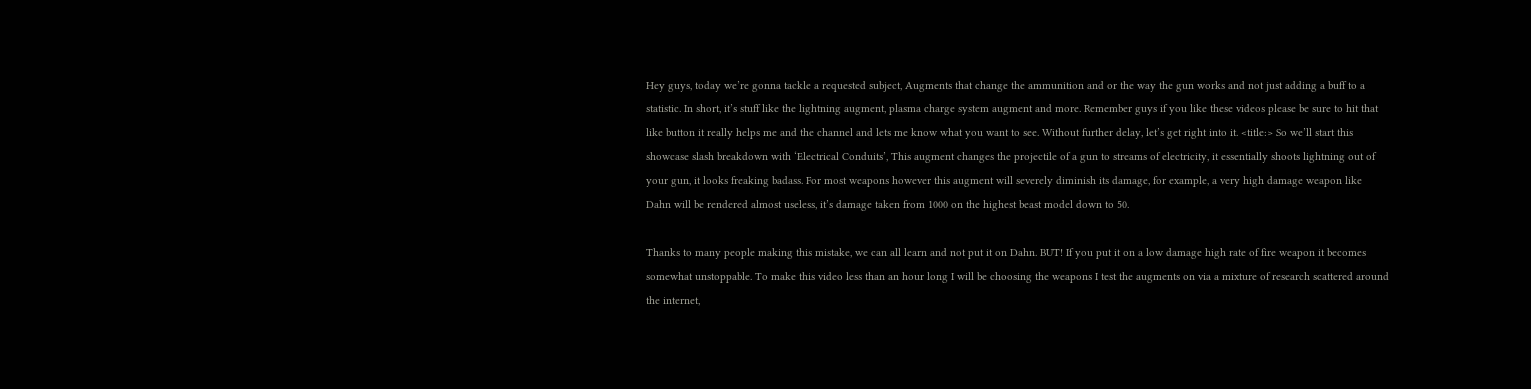Hey guys, today we’re gonna tackle a requested subject, Augments that change the ammunition and or the way the gun works and not just adding a buff to a statistic. In short, it’s stuff like the lightning augment, plasma charge system augment and more. Remember guys if you like these videos please be sure to hit that like button it really helps me and the channel and lets me know what you want to see. Without further delay, let’s get right into it. <title:> So we’ll start this showcase slash breakdown with ‘Electrical Conduits’, This augment changes the projectile of a gun to streams of electricity, it essentially shoots lightning out of your gun, it looks freaking badass. For most weapons however this augment will severely diminish its damage, for example, a very high damage weapon like Dahn will be rendered almost useless, it’s damage taken from 1000 on the highest beast model down to 50.

Thanks to many people making this mistake, we can all learn and not put it on Dahn. BUT! If you put it on a low damage high rate of fire weapon it becomes somewhat unstoppable. To make this video less than an hour long I will be choosing the weapons I test the augments on via a mixture of research scattered around the internet,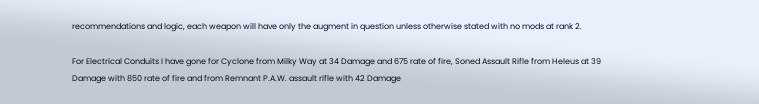recommendations and logic, each weapon will have only the augment in question unless otherwise stated with no mods at rank 2.

For Electrical Conduits I have gone for Cyclone from Milky Way at 34 Damage and 675 rate of fire, Soned Assault Rifle from Heleus at 39 Damage with 850 rate of fire and from Remnant P.A.W. assault rifle with 42 Damage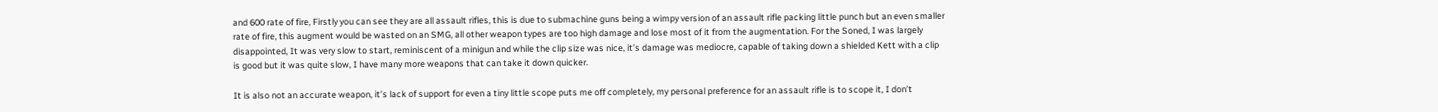and 600 rate of fire, Firstly you can see they are all assault rifles, this is due to submachine guns being a wimpy version of an assault rifle packing little punch but an even smaller rate of fire, this augment would be wasted on an SMG, all other weapon types are too high damage and lose most of it from the augmentation. For the Soned, I was largely disappointed, It was very slow to start, reminiscent of a minigun and while the clip size was nice, it’s damage was mediocre, capable of taking down a shielded Kett with a clip is good but it was quite slow, I have many more weapons that can take it down quicker.

It is also not an accurate weapon, it’s lack of support for even a tiny little scope puts me off completely, my personal preference for an assault rifle is to scope it, I don’t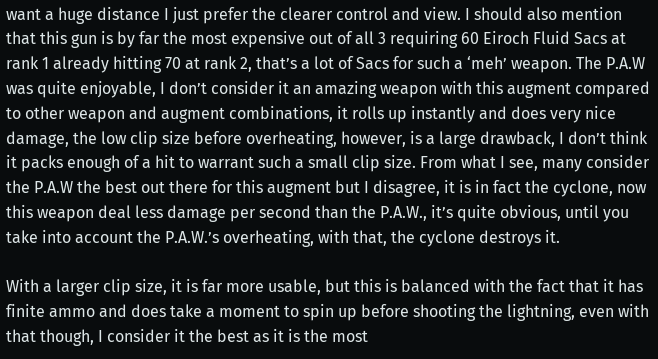want a huge distance I just prefer the clearer control and view. I should also mention that this gun is by far the most expensive out of all 3 requiring 60 Eiroch Fluid Sacs at rank 1 already hitting 70 at rank 2, that’s a lot of Sacs for such a ‘meh’ weapon. The P.A.W was quite enjoyable, I don’t consider it an amazing weapon with this augment compared to other weapon and augment combinations, it rolls up instantly and does very nice damage, the low clip size before overheating, however, is a large drawback, I don’t think it packs enough of a hit to warrant such a small clip size. From what I see, many consider the P.A.W the best out there for this augment but I disagree, it is in fact the cyclone, now this weapon deal less damage per second than the P.A.W., it’s quite obvious, until you take into account the P.A.W.’s overheating, with that, the cyclone destroys it.

With a larger clip size, it is far more usable, but this is balanced with the fact that it has finite ammo and does take a moment to spin up before shooting the lightning, even with that though, I consider it the best as it is the most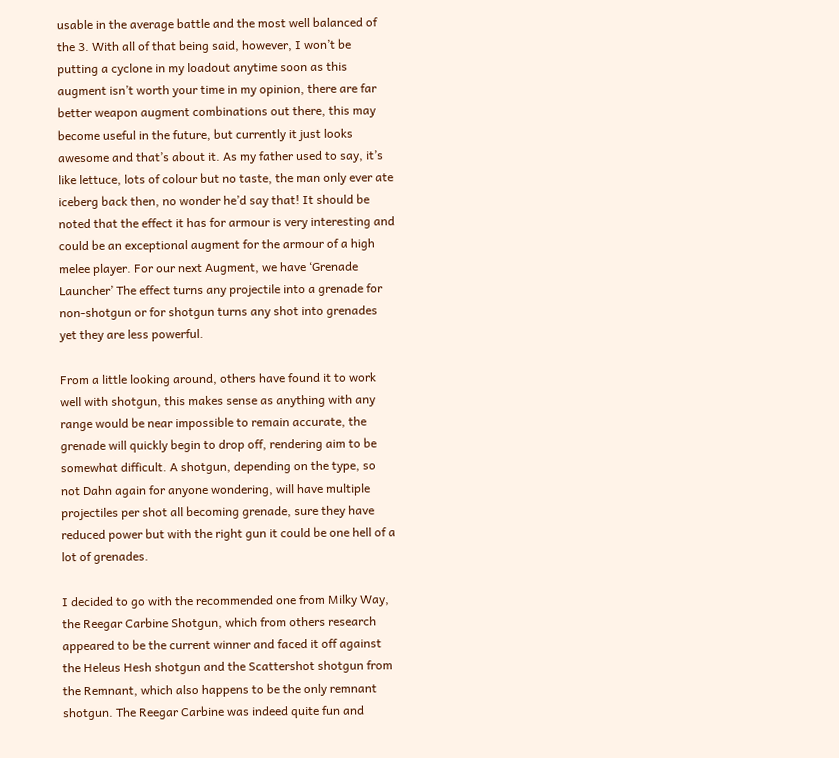usable in the average battle and the most well balanced of the 3. With all of that being said, however, I won’t be putting a cyclone in my loadout anytime soon as this augment isn’t worth your time in my opinion, there are far better weapon augment combinations out there, this may become useful in the future, but currently it just looks awesome and that’s about it. As my father used to say, it’s like lettuce, lots of colour but no taste, the man only ever ate iceberg back then, no wonder he’d say that! It should be noted that the effect it has for armour is very interesting and could be an exceptional augment for the armour of a high melee player. For our next Augment, we have ‘Grenade Launcher’ The effect turns any projectile into a grenade for non-shotgun or for shotgun turns any shot into grenades yet they are less powerful.

From a little looking around, others have found it to work well with shotgun, this makes sense as anything with any range would be near impossible to remain accurate, the grenade will quickly begin to drop off, rendering aim to be somewhat difficult. A shotgun, depending on the type, so not Dahn again for anyone wondering, will have multiple projectiles per shot all becoming grenade, sure they have reduced power but with the right gun it could be one hell of a lot of grenades.

I decided to go with the recommended one from Milky Way, the Reegar Carbine Shotgun, which from others research appeared to be the current winner and faced it off against the Heleus Hesh shotgun and the Scattershot shotgun from the Remnant, which also happens to be the only remnant shotgun. The Reegar Carbine was indeed quite fun and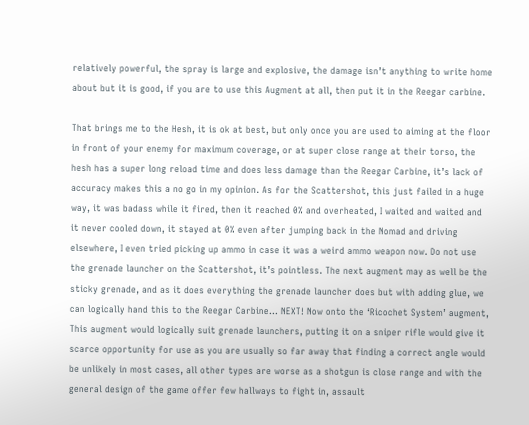relatively powerful, the spray is large and explosive, the damage isn’t anything to write home about but it is good, if you are to use this Augment at all, then put it in the Reegar carbine.

That brings me to the Hesh, it is ok at best, but only once you are used to aiming at the floor in front of your enemy for maximum coverage, or at super close range at their torso, the hesh has a super long reload time and does less damage than the Reegar Carbine, it’s lack of accuracy makes this a no go in my opinion. As for the Scattershot, this just failed in a huge way, it was badass while it fired, then it reached 0% and overheated, I waited and waited and it never cooled down, it stayed at 0% even after jumping back in the Nomad and driving elsewhere, I even tried picking up ammo in case it was a weird ammo weapon now. Do not use the grenade launcher on the Scattershot, it’s pointless. The next augment may as well be the sticky grenade, and as it does everything the grenade launcher does but with adding glue, we can logically hand this to the Reegar Carbine… NEXT! Now onto the ‘Ricochet System’ augment, This augment would logically suit grenade launchers, putting it on a sniper rifle would give it scarce opportunity for use as you are usually so far away that finding a correct angle would be unlikely in most cases, all other types are worse as a shotgun is close range and with the general design of the game offer few hallways to fight in, assault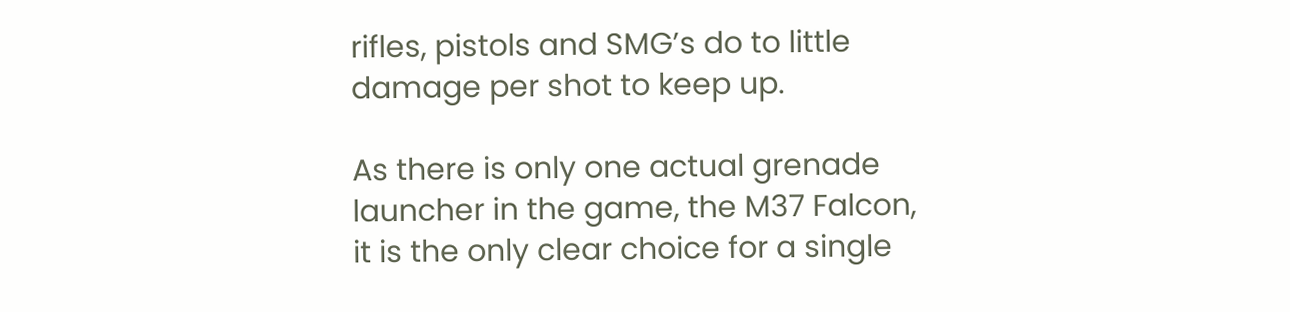rifles, pistols and SMG’s do to little damage per shot to keep up.

As there is only one actual grenade launcher in the game, the M37 Falcon, it is the only clear choice for a single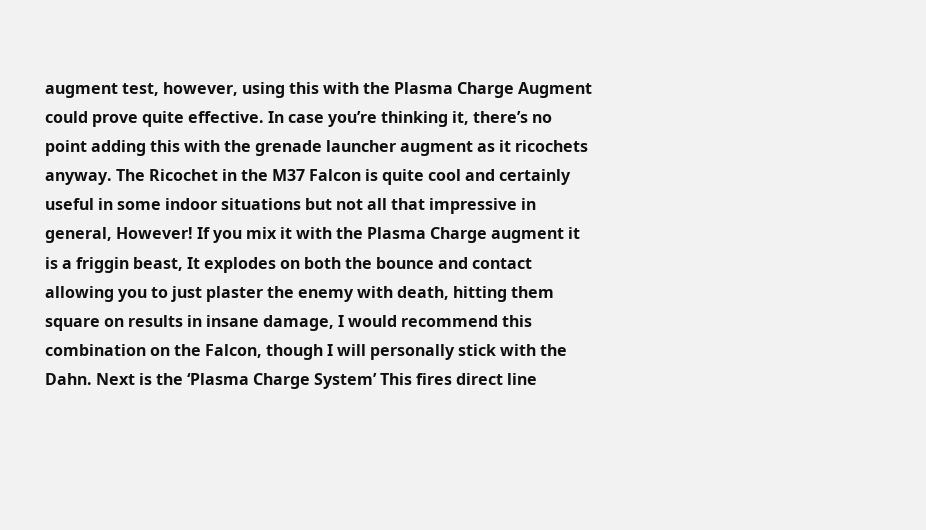augment test, however, using this with the Plasma Charge Augment could prove quite effective. In case you’re thinking it, there’s no point adding this with the grenade launcher augment as it ricochets anyway. The Ricochet in the M37 Falcon is quite cool and certainly useful in some indoor situations but not all that impressive in general, However! If you mix it with the Plasma Charge augment it is a friggin beast, It explodes on both the bounce and contact allowing you to just plaster the enemy with death, hitting them square on results in insane damage, I would recommend this combination on the Falcon, though I will personally stick with the Dahn. Next is the ‘Plasma Charge System’ This fires direct line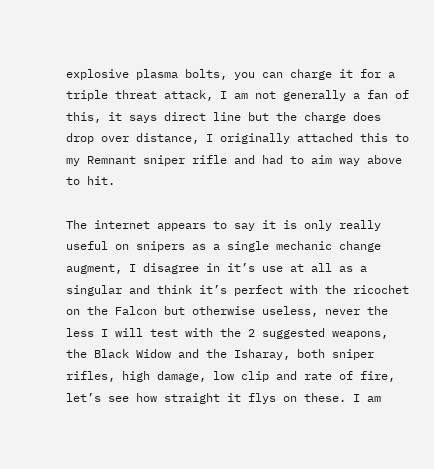explosive plasma bolts, you can charge it for a triple threat attack, I am not generally a fan of this, it says direct line but the charge does drop over distance, I originally attached this to my Remnant sniper rifle and had to aim way above to hit.

The internet appears to say it is only really useful on snipers as a single mechanic change augment, I disagree in it’s use at all as a singular and think it’s perfect with the ricochet on the Falcon but otherwise useless, never the less I will test with the 2 suggested weapons, the Black Widow and the Isharay, both sniper rifles, high damage, low clip and rate of fire, let’s see how straight it flys on these. I am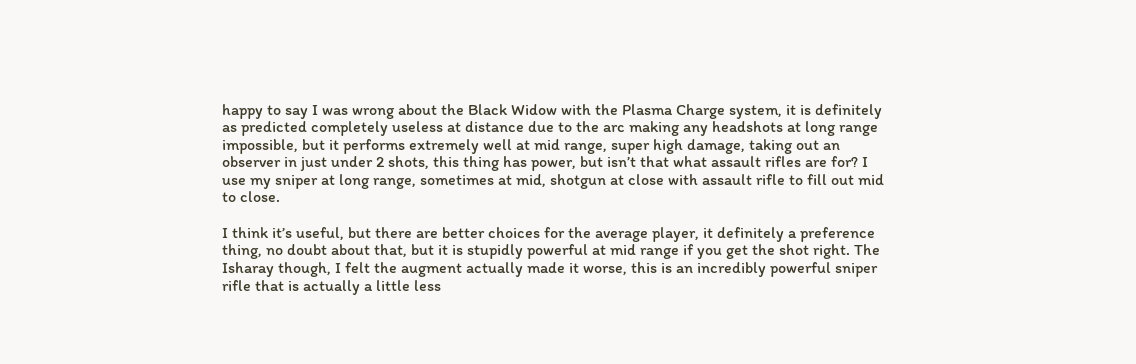happy to say I was wrong about the Black Widow with the Plasma Charge system, it is definitely as predicted completely useless at distance due to the arc making any headshots at long range impossible, but it performs extremely well at mid range, super high damage, taking out an observer in just under 2 shots, this thing has power, but isn’t that what assault rifles are for? I use my sniper at long range, sometimes at mid, shotgun at close with assault rifle to fill out mid to close.

I think it’s useful, but there are better choices for the average player, it definitely a preference thing, no doubt about that, but it is stupidly powerful at mid range if you get the shot right. The Isharay though, I felt the augment actually made it worse, this is an incredibly powerful sniper rifle that is actually a little less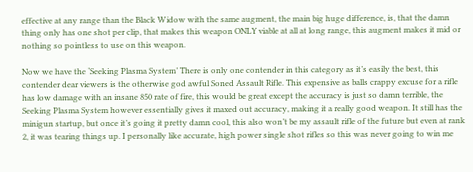effective at any range than the Black Widow with the same augment, the main big huge difference, is, that the damn thing only has one shot per clip, that makes this weapon ONLY viable at all at long range, this augment makes it mid or nothing so pointless to use on this weapon.

Now we have the ‘Seeking Plasma System’ There is only one contender in this category as it’s easily the best, this contender dear viewers is the otherwise god awful Soned Assault Rifle. This expensive as balls crappy excuse for a rifle has low damage with an insane 850 rate of fire, this would be great except the accuracy is just so damn terrible, the Seeking Plasma System however essentially gives it maxed out accuracy, making it a really good weapon. It still has the minigun startup, but once it’s going it pretty damn cool, this also won’t be my assault rifle of the future but even at rank 2, it was tearing things up. I personally like accurate, high power single shot rifles so this was never going to win me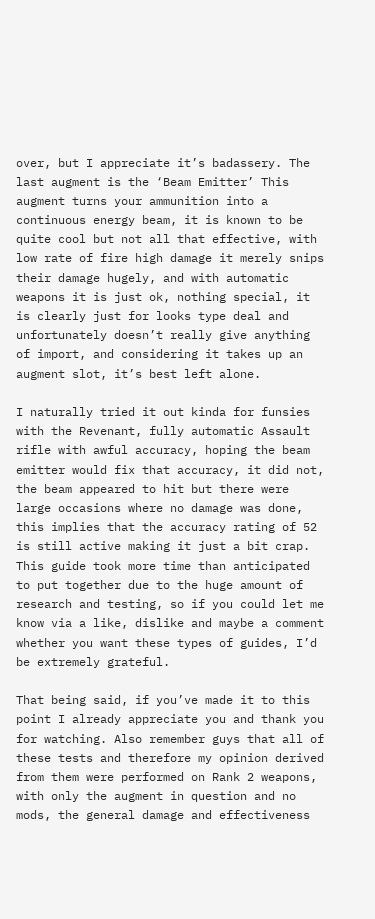over, but I appreciate it’s badassery. The last augment is the ‘Beam Emitter’ This augment turns your ammunition into a continuous energy beam, it is known to be quite cool but not all that effective, with low rate of fire high damage it merely snips their damage hugely, and with automatic weapons it is just ok, nothing special, it is clearly just for looks type deal and unfortunately doesn’t really give anything of import, and considering it takes up an augment slot, it’s best left alone.

I naturally tried it out kinda for funsies with the Revenant, fully automatic Assault rifle with awful accuracy, hoping the beam emitter would fix that accuracy, it did not, the beam appeared to hit but there were large occasions where no damage was done, this implies that the accuracy rating of 52 is still active making it just a bit crap. This guide took more time than anticipated to put together due to the huge amount of research and testing, so if you could let me know via a like, dislike and maybe a comment whether you want these types of guides, I’d be extremely grateful.

That being said, if you’ve made it to this point I already appreciate you and thank you for watching. Also remember guys that all of these tests and therefore my opinion derived from them were performed on Rank 2 weapons, with only the augment in question and no mods, the general damage and effectiveness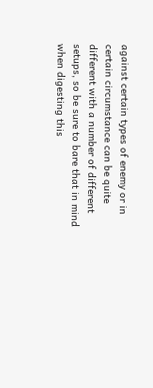against certain types of enemy or in certain circumstance can be quite different with a number of different setups, so be sure to bare that in mind when digesting this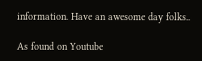information. Have an awesome day folks..

As found on Youtube